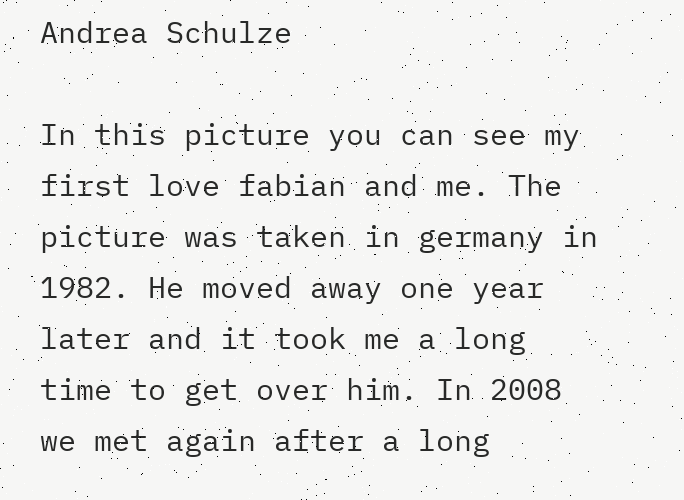Andrea Schulze

In this picture you can see my first love fabian and me. The picture was taken in germany in 1982. He moved away one year later and it took me a long time to get over him. In 2008 we met again after a long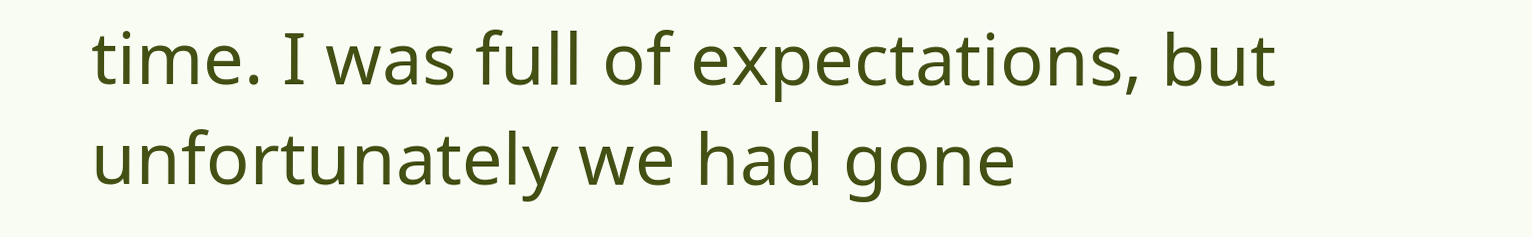time. I was full of expectations, but unfortunately we had gone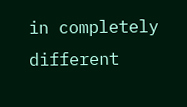in completely different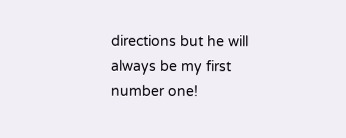directions but he will always be my first number one!